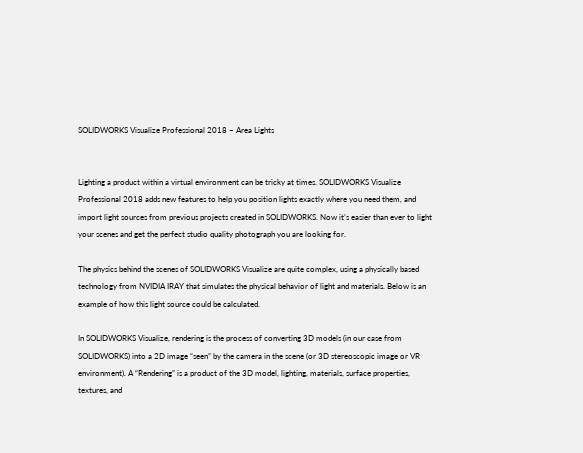SOLIDWORKS Visualize Professional 2018 – Area Lights


Lighting a product within a virtual environment can be tricky at times. SOLIDWORKS Visualize Professional 2018 adds new features to help you position lights exactly where you need them, and import light sources from previous projects created in SOLIDWORKS. Now it’s easier than ever to light your scenes and get the perfect studio quality photograph you are looking for.

The physics behind the scenes of SOLIDWORKS Visualize are quite complex, using a physically based technology from NVIDIA IRAY that simulates the physical behavior of light and materials. Below is an example of how this light source could be calculated.

In SOLIDWORKS Visualize, rendering is the process of converting 3D models (in our case from SOLIDWORKS) into a 2D image “seen” by the camera in the scene (or 3D stereoscopic image or VR environment). A “Rendering” is a product of the 3D model, lighting, materials, surface properties, textures, and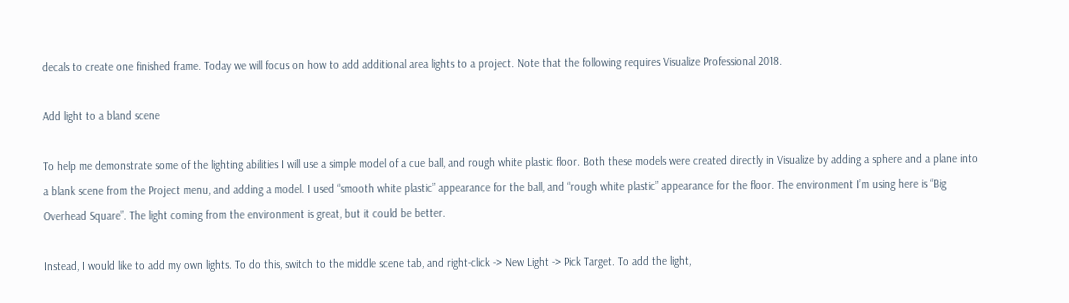decals to create one finished frame. Today we will focus on how to add additional area lights to a project. Note that the following requires Visualize Professional 2018.

Add light to a bland scene

To help me demonstrate some of the lighting abilities I will use a simple model of a cue ball, and rough white plastic floor. Both these models were created directly in Visualize by adding a sphere and a plane into a blank scene from the Project menu, and adding a model. I used “smooth white plastic” appearance for the ball, and “rough white plastic” appearance for the floor. The environment I’m using here is “Big Overhead Square”. The light coming from the environment is great, but it could be better.

Instead, I would like to add my own lights. To do this, switch to the middle scene tab, and right-click -> New Light -> Pick Target. To add the light,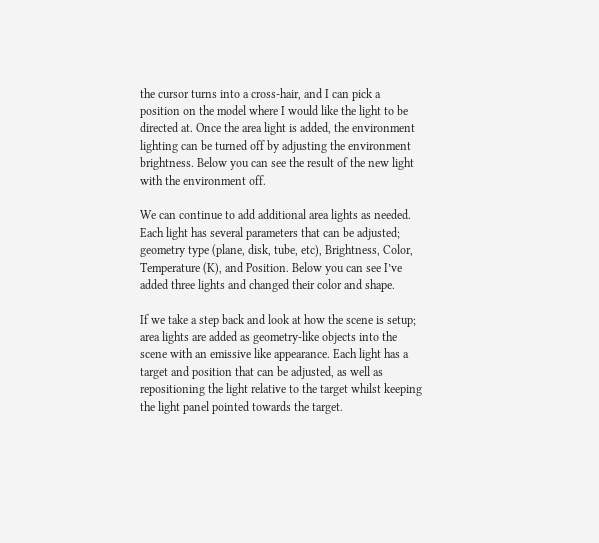the cursor turns into a cross-hair, and I can pick a position on the model where I would like the light to be directed at. Once the area light is added, the environment lighting can be turned off by adjusting the environment brightness. Below you can see the result of the new light with the environment off.

We can continue to add additional area lights as needed. Each light has several parameters that can be adjusted; geometry type (plane, disk, tube, etc), Brightness, Color, Temperature (K), and Position. Below you can see I’ve added three lights and changed their color and shape.

If we take a step back and look at how the scene is setup; area lights are added as geometry-like objects into the scene with an emissive like appearance. Each light has a target and position that can be adjusted, as well as repositioning the light relative to the target whilst keeping the light panel pointed towards the target.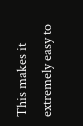This makes it extremely easy to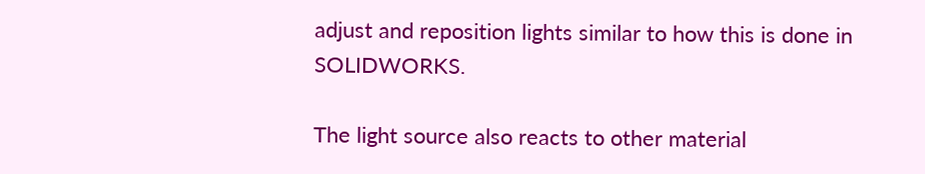adjust and reposition lights similar to how this is done in SOLIDWORKS.

The light source also reacts to other material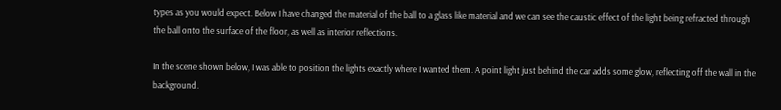types as you would expect. Below I have changed the material of the ball to a glass like material and we can see the caustic effect of the light being refracted through the ball onto the surface of the floor, as well as interior reflections.

In the scene shown below, I was able to position the lights exactly where I wanted them. A point light just behind the car adds some glow, reflecting off the wall in the background.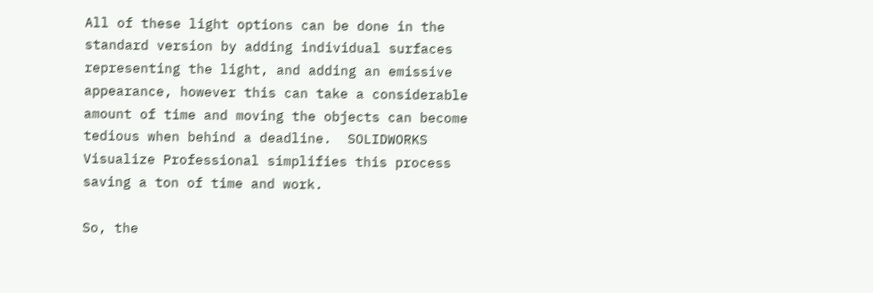All of these light options can be done in the standard version by adding individual surfaces representing the light, and adding an emissive appearance, however this can take a considerable amount of time and moving the objects can become tedious when behind a deadline.  SOLIDWORKS Visualize Professional simplifies this process saving a ton of time and work.

So, the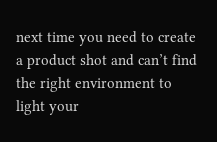next time you need to create a product shot and can’t find the right environment to light your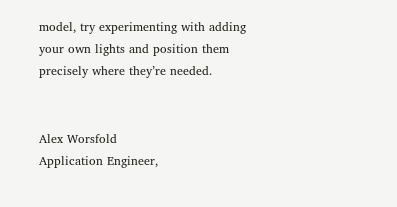model, try experimenting with adding your own lights and position them precisely where they’re needed.


Alex Worsfold
Application Engineer,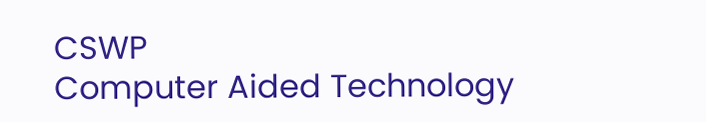CSWP
Computer Aided Technology